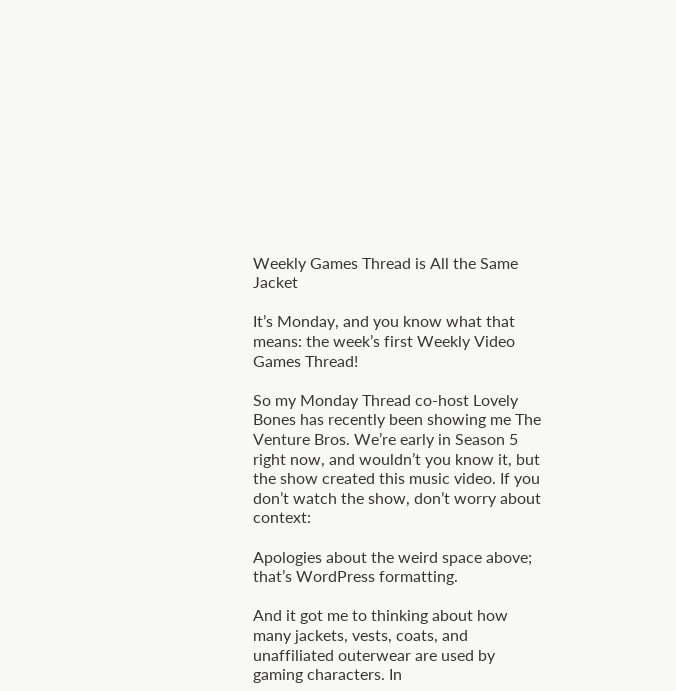Weekly Games Thread is All the Same Jacket

It’s Monday, and you know what that means: the week’s first Weekly Video Games Thread!

So my Monday Thread co-host Lovely Bones has recently been showing me The Venture Bros. We’re early in Season 5 right now, and wouldn’t you know it, but the show created this music video. If you don’t watch the show, don’t worry about context:

Apologies about the weird space above; that’s WordPress formatting.

And it got me to thinking about how many jackets, vests, coats, and unaffiliated outerwear are used by gaming characters. In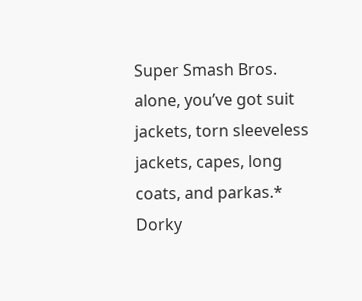Super Smash Bros. alone, you’ve got suit jackets, torn sleeveless jackets, capes, long coats, and parkas.* Dorky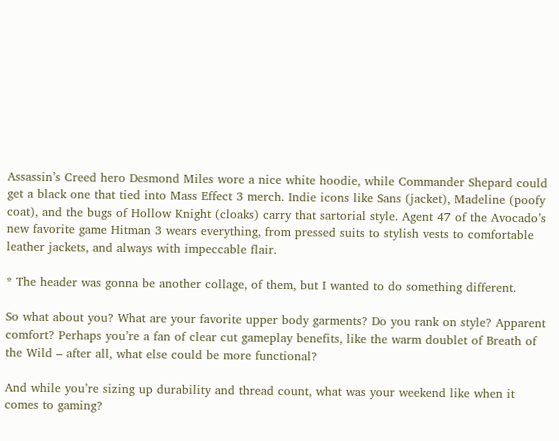Assassin’s Creed hero Desmond Miles wore a nice white hoodie, while Commander Shepard could get a black one that tied into Mass Effect 3 merch. Indie icons like Sans (jacket), Madeline (poofy coat), and the bugs of Hollow Knight (cloaks) carry that sartorial style. Agent 47 of the Avocado’s new favorite game Hitman 3 wears everything, from pressed suits to stylish vests to comfortable leather jackets, and always with impeccable flair.

* The header was gonna be another collage, of them, but I wanted to do something different.

So what about you? What are your favorite upper body garments? Do you rank on style? Apparent comfort? Perhaps you’re a fan of clear cut gameplay benefits, like the warm doublet of Breath of the Wild – after all, what else could be more functional?

And while you’re sizing up durability and thread count, what was your weekend like when it comes to gaming?